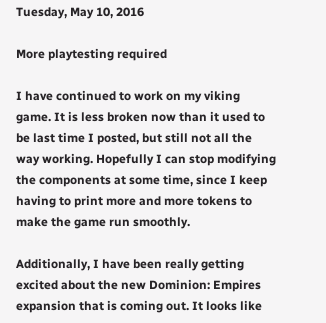Tuesday, May 10, 2016

More playtesting required

I have continued to work on my viking game. It is less broken now than it used to be last time I posted, but still not all the way working. Hopefully I can stop modifying the components at some time, since I keep having to print more and more tokens to make the game run smoothly.

Additionally, I have been really getting excited about the new Dominion: Empires expansion that is coming out. It looks like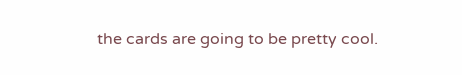the cards are going to be pretty cool.